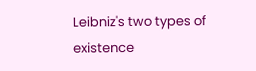Leibniz's two types of existence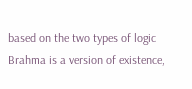based on the two types of logic
Brahma is a version of existence,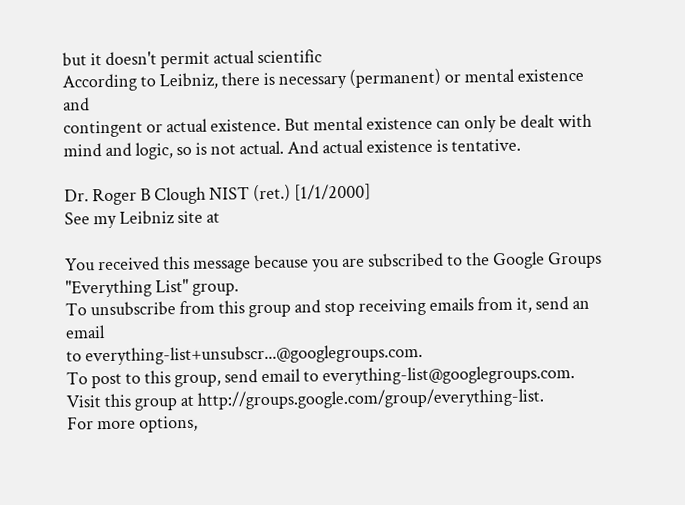but it doesn't permit actual scientific
According to Leibniz, there is necessary (permanent) or mental existence and
contingent or actual existence. But mental existence can only be dealt with
mind and logic, so is not actual. And actual existence is tentative.

Dr. Roger B Clough NIST (ret.) [1/1/2000]
See my Leibniz site at

You received this message because you are subscribed to the Google Groups
"Everything List" group.
To unsubscribe from this group and stop receiving emails from it, send an email
to everything-list+unsubscr...@googlegroups.com.
To post to this group, send email to everything-list@googlegroups.com.
Visit this group at http://groups.google.com/group/everything-list.
For more options,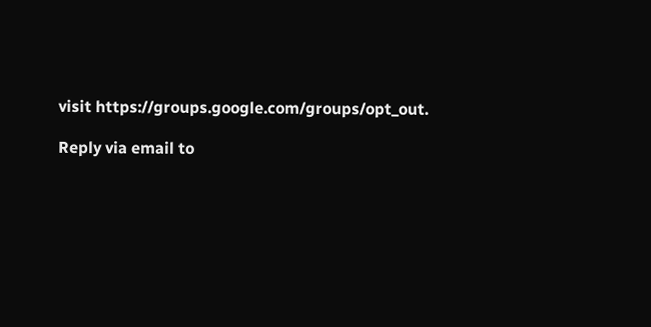visit https://groups.google.com/groups/opt_out.

Reply via email to